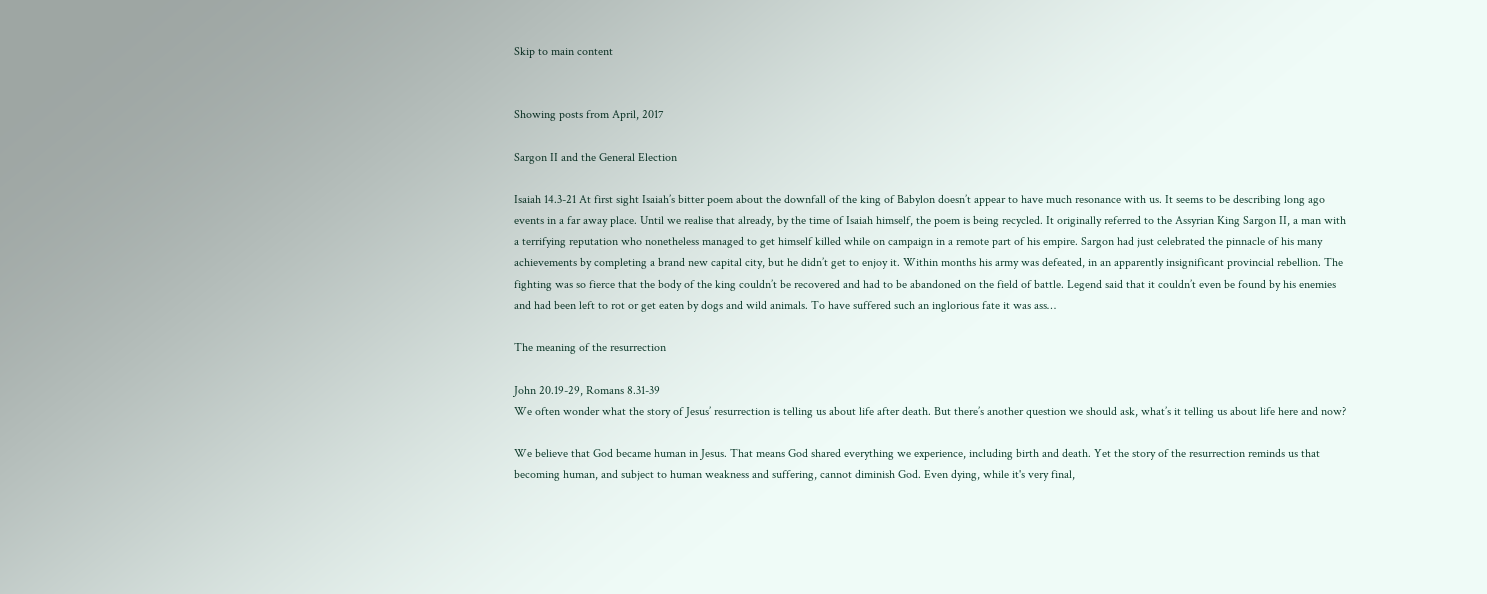Skip to main content


Showing posts from April, 2017

Sargon II and the General Election

Isaiah 14.3-21 At first sight Isaiah’s bitter poem about the downfall of the king of Babylon doesn’t appear to have much resonance with us. It seems to be describing long ago events in a far away place. Until we realise that already, by the time of Isaiah himself, the poem is being recycled. It originally referred to the Assyrian King Sargon II, a man with a terrifying reputation who nonetheless managed to get himself killed while on campaign in a remote part of his empire. Sargon had just celebrated the pinnacle of his many achievements by completing a brand new capital city, but he didn’t get to enjoy it. Within months his army was defeated, in an apparently insignificant provincial rebellion. The fighting was so fierce that the body of the king couldn’t be recovered and had to be abandoned on the field of battle. Legend said that it couldn’t even be found by his enemies and had been left to rot or get eaten by dogs and wild animals. To have suffered such an inglorious fate it was ass…

The meaning of the resurrection

John 20.19-29, Romans 8.31-39
We often wonder what the story of Jesus’ resurrection is telling us about life after death. But there’s another question we should ask, what’s it telling us about life here and now?

We believe that God became human in Jesus. That means God shared everything we experience, including birth and death. Yet the story of the resurrection reminds us that becoming human, and subject to human weakness and suffering, cannot diminish God. Even dying, while it's very final,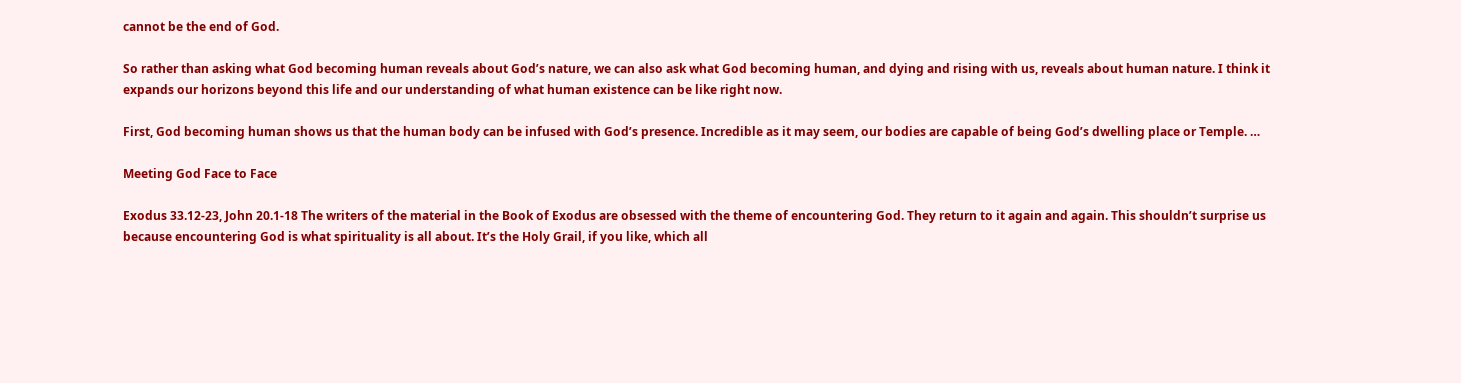cannot be the end of God.

So rather than asking what God becoming human reveals about God’s nature, we can also ask what God becoming human, and dying and rising with us, reveals about human nature. I think it expands our horizons beyond this life and our understanding of what human existence can be like right now.

First, God becoming human shows us that the human body can be infused with God’s presence. Incredible as it may seem, our bodies are capable of being God’s dwelling place or Temple. …

Meeting God Face to Face

Exodus 33.12-23, John 20.1-18 The writers of the material in the Book of Exodus are obsessed with the theme of encountering God. They return to it again and again. This shouldn’t surprise us because encountering God is what spirituality is all about. It’s the Holy Grail, if you like, which all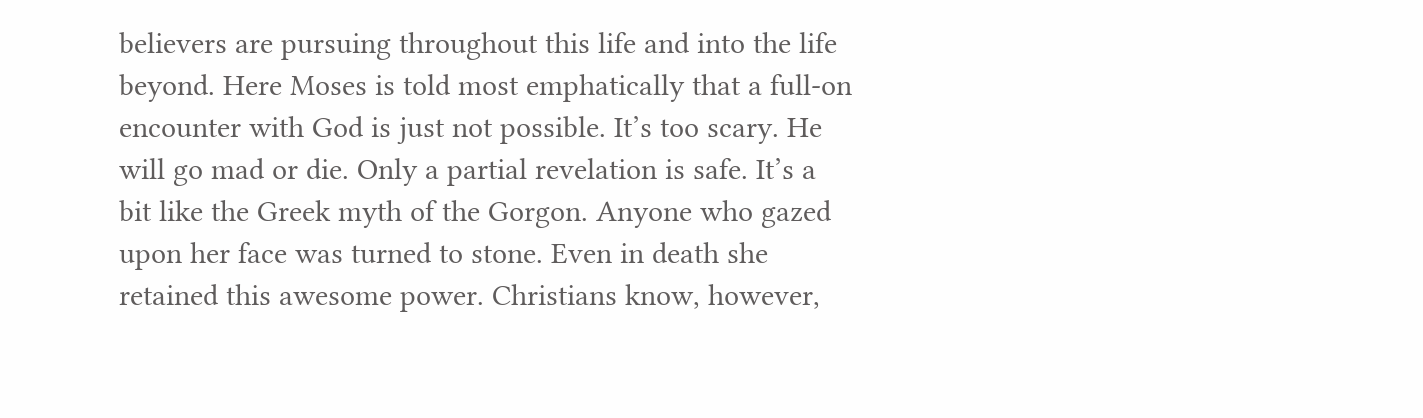believers are pursuing throughout this life and into the life beyond. Here Moses is told most emphatically that a full-on encounter with God is just not possible. It’s too scary. He will go mad or die. Only a partial revelation is safe. It’s a bit like the Greek myth of the Gorgon. Anyone who gazed upon her face was turned to stone. Even in death she retained this awesome power. Christians know, however,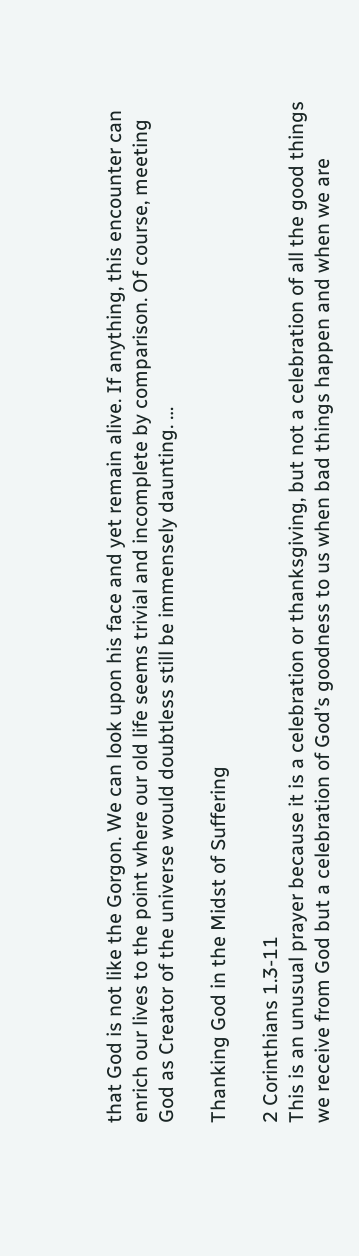that God is not like the Gorgon. We can look upon his face and yet remain alive. If anything, this encounter can enrich our lives to the point where our old life seems trivial and incomplete by comparison. Of course, meeting God as Creator of the universe would doubtless still be immensely daunting. …

Thanking God in the Midst of Suffering

2 Corinthians 1.3-11
This is an unusual prayer because it is a celebration or thanksgiving, but not a celebration of all the good things we receive from God but a celebration of God’s goodness to us when bad things happen and when we are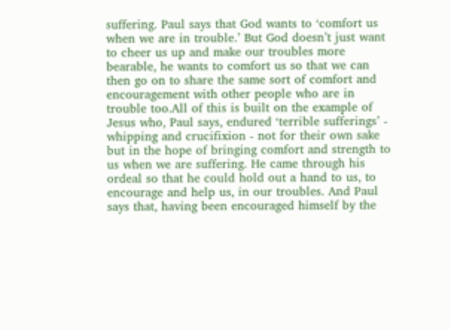suffering. Paul says that God wants to ‘comfort us when we are in trouble.’ But God doesn’t just want to cheer us up and make our troubles more bearable, he wants to comfort us so that we can then go on to share the same sort of comfort and encouragement with other people who are in trouble too.All of this is built on the example of Jesus who, Paul says, endured ‘terrible sufferings’ - whipping and crucifixion - not for their own sake but in the hope of bringing comfort and strength to us when we are suffering. He came through his ordeal so that he could hold out a hand to us, to encourage and help us, in our troubles. And Paul says that, having been encouraged himself by the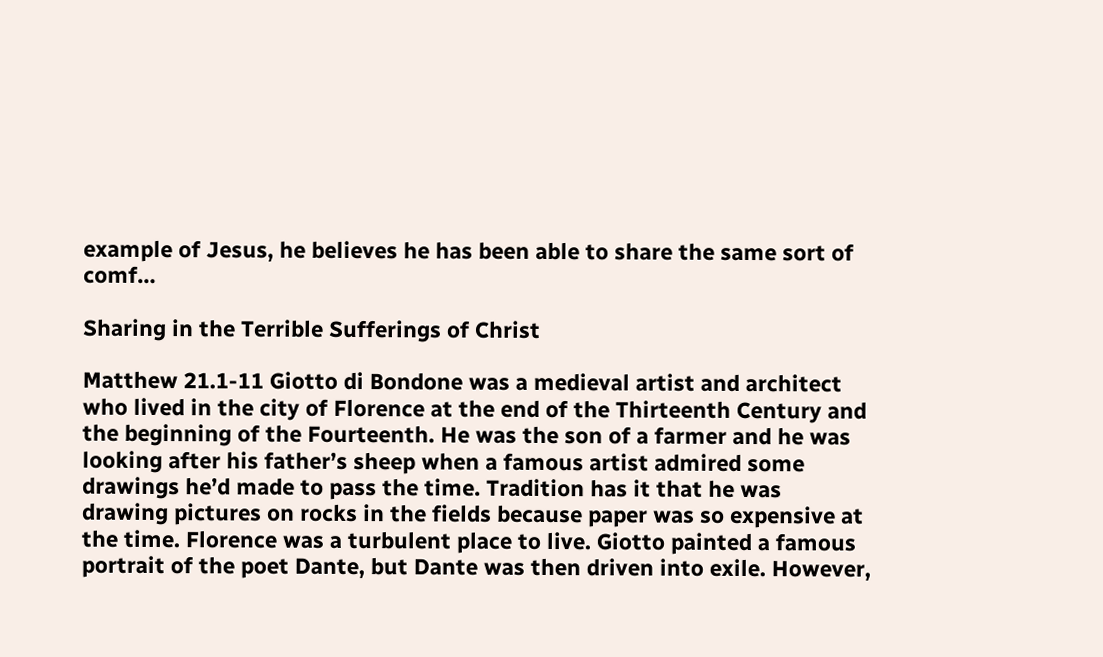example of Jesus, he believes he has been able to share the same sort of comf…

Sharing in the Terrible Sufferings of Christ

Matthew 21.1-11 Giotto di Bondone was a medieval artist and architect who lived in the city of Florence at the end of the Thirteenth Century and the beginning of the Fourteenth. He was the son of a farmer and he was looking after his father’s sheep when a famous artist admired some drawings he’d made to pass the time. Tradition has it that he was drawing pictures on rocks in the fields because paper was so expensive at the time. Florence was a turbulent place to live. Giotto painted a famous portrait of the poet Dante, but Dante was then driven into exile. However,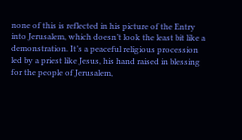none of this is reflected in his picture of the Entry into Jerusalem, which doesn’t look the least bit like a demonstration. It’s a peaceful religious procession led by a priest like Jesus, his hand raised in blessing for the people of Jerusalem,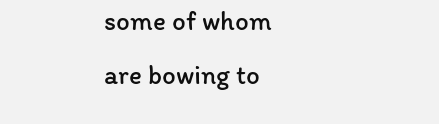some of whom are bowing to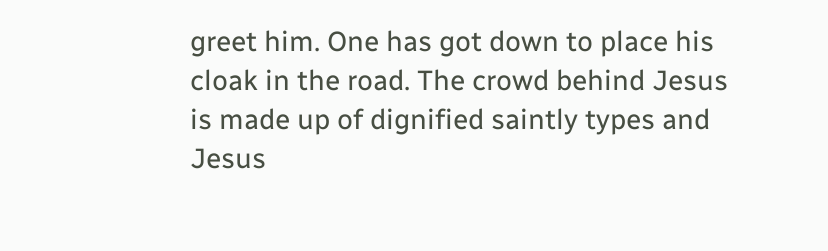greet him. One has got down to place his cloak in the road. The crowd behind Jesus is made up of dignified saintly types and Jesus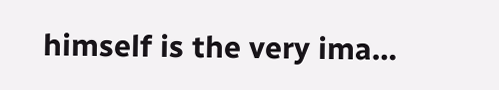himself is the very ima…